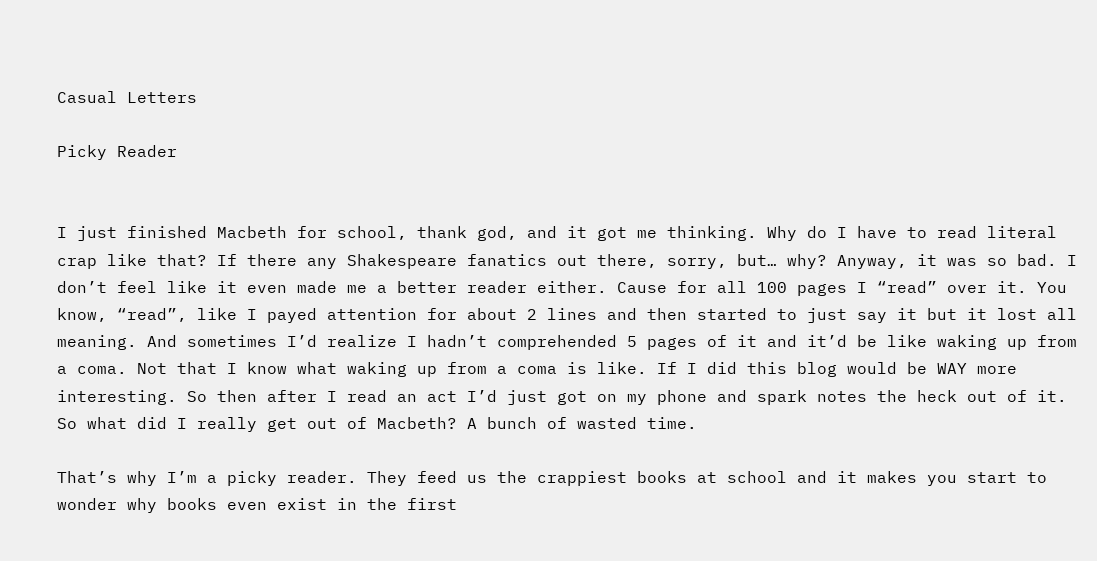Casual Letters

Picky Reader


I just finished Macbeth for school, thank god, and it got me thinking. Why do I have to read literal crap like that? If there any Shakespeare fanatics out there, sorry, but… why? Anyway, it was so bad. I don’t feel like it even made me a better reader either. Cause for all 100 pages I “read” over it. You know, “read”, like I payed attention for about 2 lines and then started to just say it but it lost all meaning. And sometimes I’d realize I hadn’t comprehended 5 pages of it and it’d be like waking up from a coma. Not that I know what waking up from a coma is like. If I did this blog would be WAY more interesting. So then after I read an act I’d just got on my phone and spark notes the heck out of it. So what did I really get out of Macbeth? A bunch of wasted time.

That’s why I’m a picky reader. They feed us the crappiest books at school and it makes you start to wonder why books even exist in the first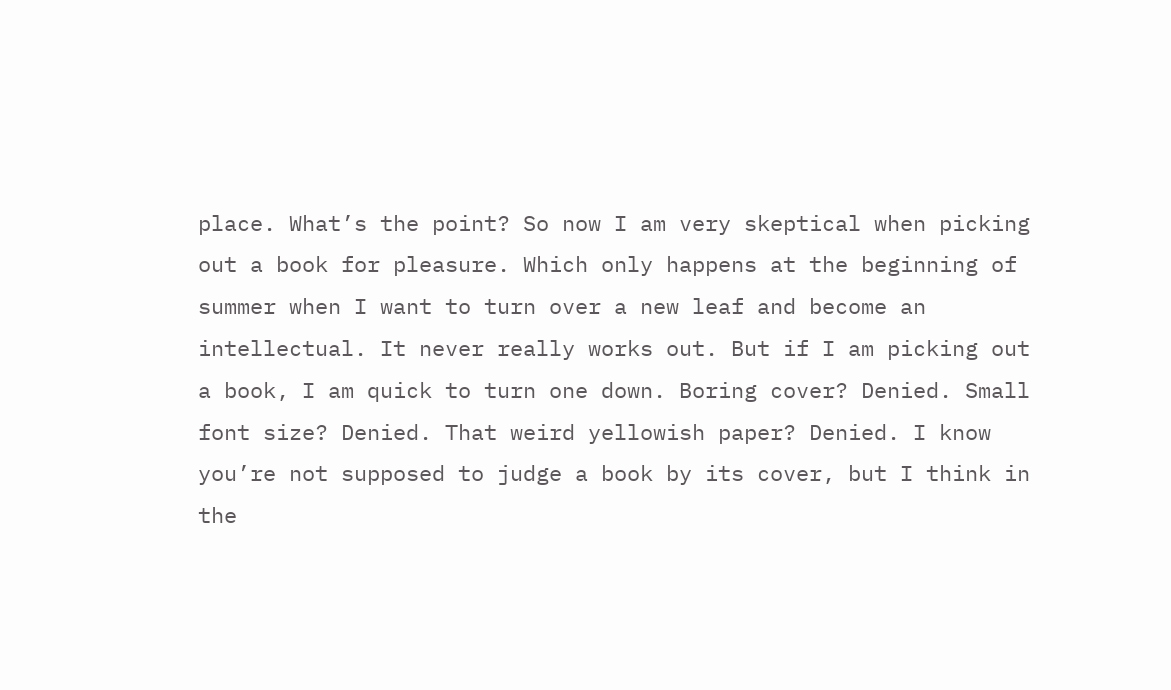place. What’s the point? So now I am very skeptical when picking out a book for pleasure. Which only happens at the beginning of summer when I want to turn over a new leaf and become an intellectual. It never really works out. But if I am picking out a book, I am quick to turn one down. Boring cover? Denied. Small font size? Denied. That weird yellowish paper? Denied. I know you’re not supposed to judge a book by its cover, but I think in the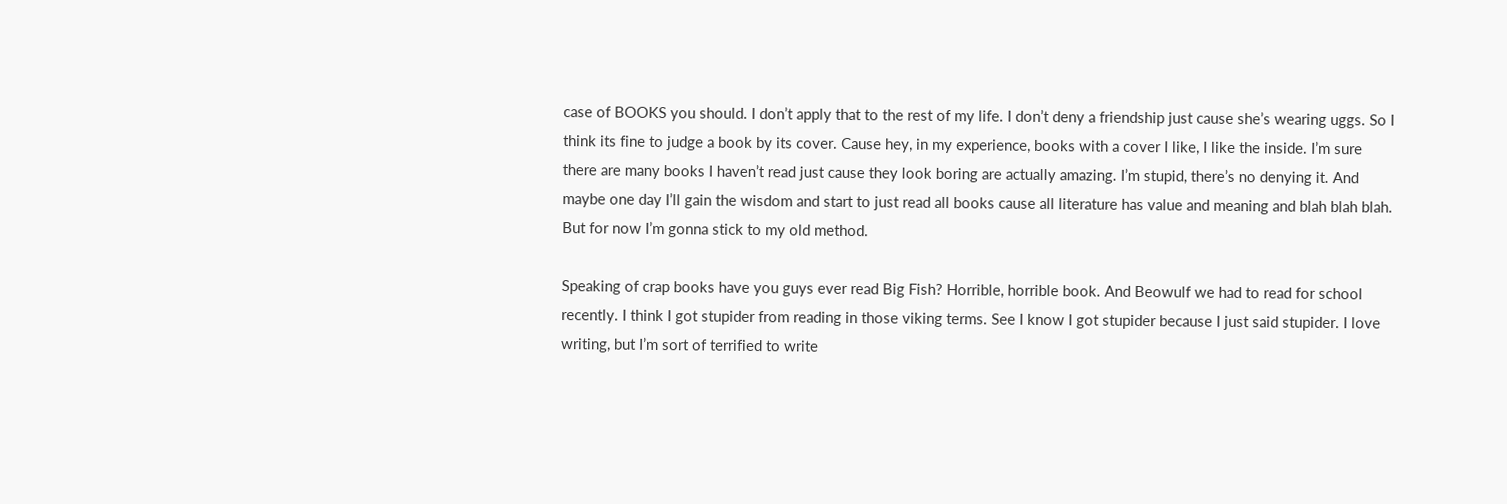case of BOOKS you should. I don’t apply that to the rest of my life. I don’t deny a friendship just cause she’s wearing uggs. So I think its fine to judge a book by its cover. Cause hey, in my experience, books with a cover I like, I like the inside. I’m sure there are many books I haven’t read just cause they look boring are actually amazing. I’m stupid, there’s no denying it. And maybe one day I’ll gain the wisdom and start to just read all books cause all literature has value and meaning and blah blah blah. But for now I’m gonna stick to my old method.

Speaking of crap books have you guys ever read Big Fish? Horrible, horrible book. And Beowulf we had to read for school recently. I think I got stupider from reading in those viking terms. See I know I got stupider because I just said stupider. I love writing, but I’m sort of terrified to write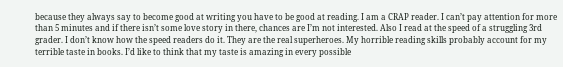because they always say to become good at writing you have to be good at reading. I am a CRAP reader. I can’t pay attention for more than 5 minutes and if there isn’t some love story in there, chances are I’m not interested. Also I read at the speed of a struggling 3rd grader. I don’t know how the speed readers do it. They are the real superheroes. My horrible reading skills probably account for my terrible taste in books. I’d like to think that my taste is amazing in every possible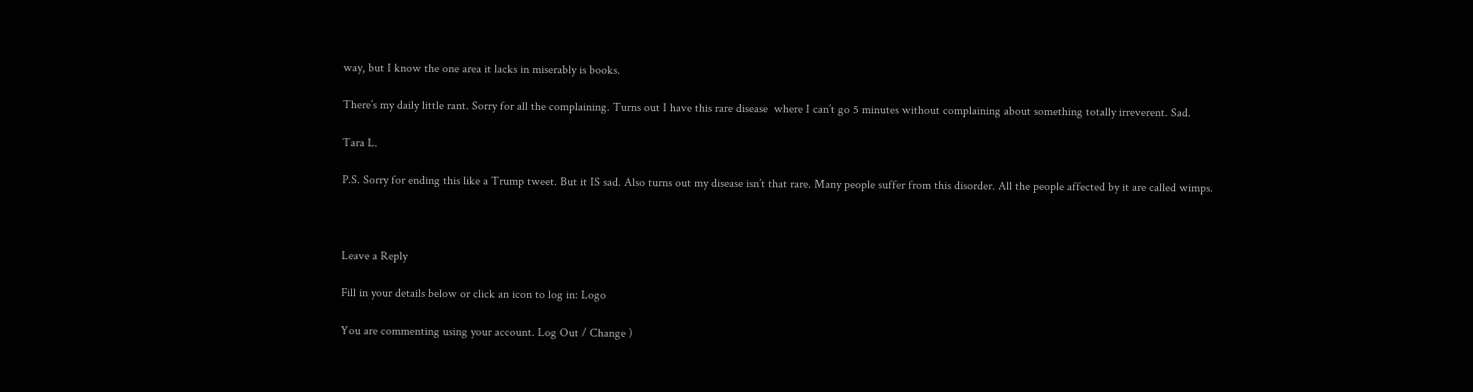way, but I know the one area it lacks in miserably is books.

There’s my daily little rant. Sorry for all the complaining. Turns out I have this rare disease  where I can’t go 5 minutes without complaining about something totally irreverent. Sad.

Tara L.

P.S. Sorry for ending this like a Trump tweet. But it IS sad. Also turns out my disease isn’t that rare. Many people suffer from this disorder. All the people affected by it are called wimps.



Leave a Reply

Fill in your details below or click an icon to log in: Logo

You are commenting using your account. Log Out / Change )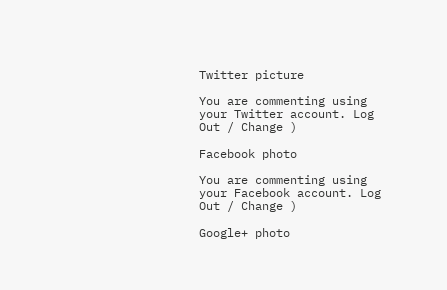Twitter picture

You are commenting using your Twitter account. Log Out / Change )

Facebook photo

You are commenting using your Facebook account. Log Out / Change )

Google+ photo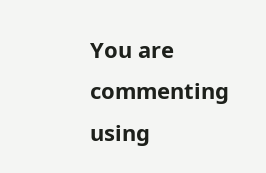You are commenting using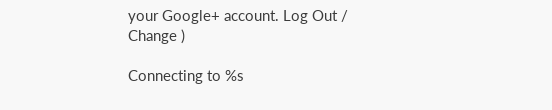your Google+ account. Log Out / Change )

Connecting to %s